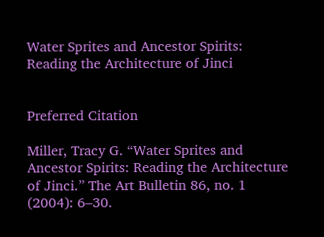Water Sprites and Ancestor Spirits: Reading the Architecture of Jinci


Preferred Citation

Miller, Tracy G. “Water Sprites and Ancestor Spirits: Reading the Architecture of Jinci.” The Art Bulletin 86, no. 1 (2004): 6–30.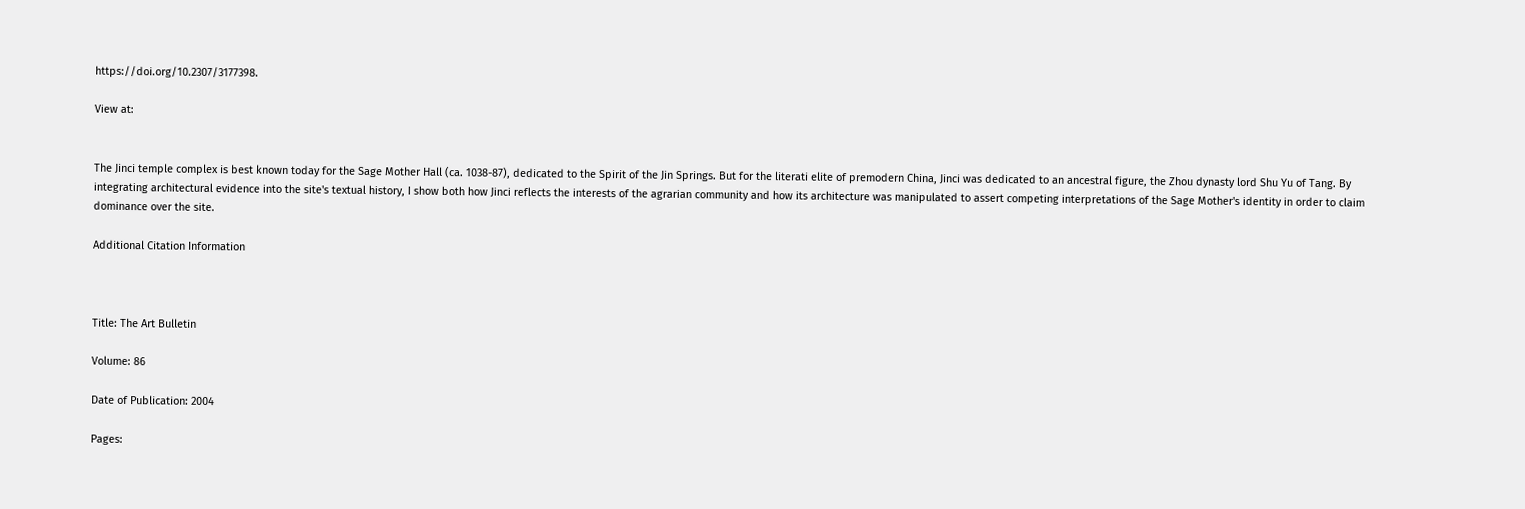https://doi.org/10.2307/3177398.

View at:


The Jinci temple complex is best known today for the Sage Mother Hall (ca. 1038-87), dedicated to the Spirit of the Jin Springs. But for the literati elite of premodern China, Jinci was dedicated to an ancestral figure, the Zhou dynasty lord Shu Yu of Tang. By integrating architectural evidence into the site's textual history, I show both how Jinci reflects the interests of the agrarian community and how its architecture was manipulated to assert competing interpretations of the Sage Mother's identity in order to claim dominance over the site.

Additional Citation Information



Title: The Art Bulletin

Volume: 86

Date of Publication: 2004

Pages: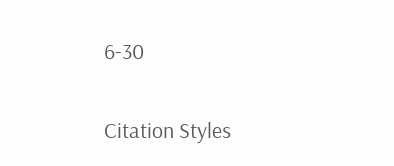6-30


Citation Styles